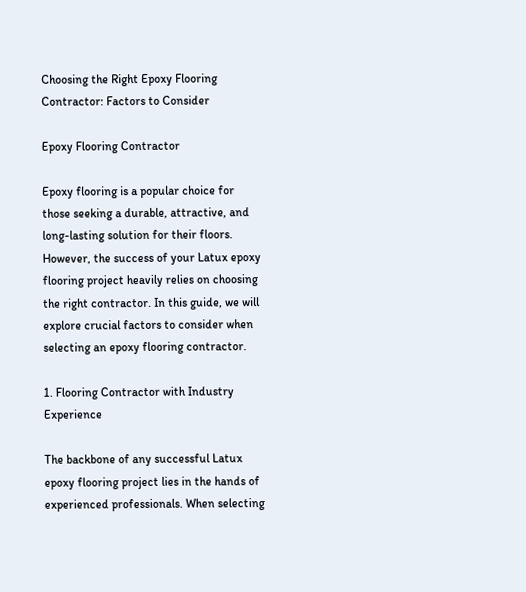Choosing the Right Epoxy Flooring Contractor: Factors to Consider

Epoxy Flooring Contractor

Epoxy flooring is a popular choice for those seeking a durable, attractive, and long-lasting solution for their floors. However, the success of your Latux epoxy flooring project heavily relies on choosing the right contractor. In this guide, we will explore crucial factors to consider when selecting an epoxy flooring contractor.

1. Flooring Contractor with Industry Experience

The backbone of any successful Latux epoxy flooring project lies in the hands of experienced professionals. When selecting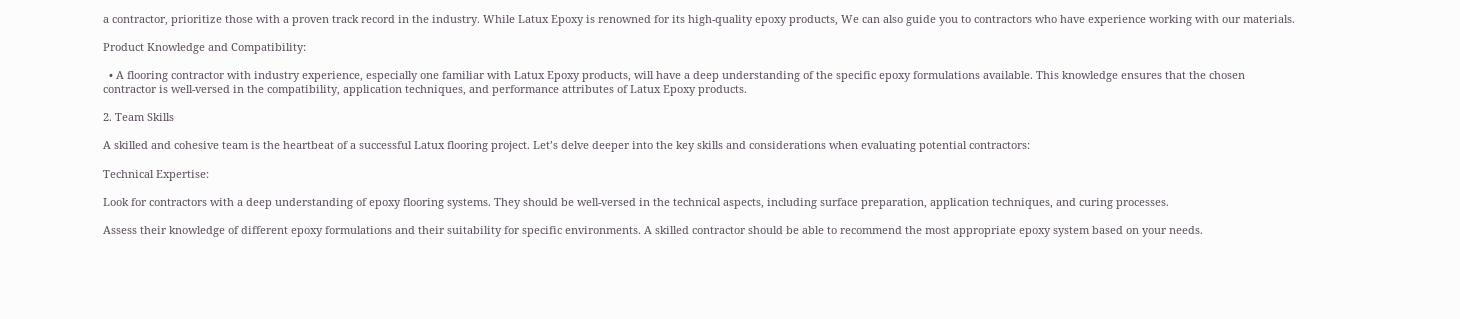a contractor, prioritize those with a proven track record in the industry. While Latux Epoxy is renowned for its high-quality epoxy products, We can also guide you to contractors who have experience working with our materials.

Product Knowledge and Compatibility:

  • A flooring contractor with industry experience, especially one familiar with Latux Epoxy products, will have a deep understanding of the specific epoxy formulations available. This knowledge ensures that the chosen contractor is well-versed in the compatibility, application techniques, and performance attributes of Latux Epoxy products.

2. Team Skills

A skilled and cohesive team is the heartbeat of a successful Latux flooring project. Let’s delve deeper into the key skills and considerations when evaluating potential contractors:

Technical Expertise:

Look for contractors with a deep understanding of epoxy flooring systems. They should be well-versed in the technical aspects, including surface preparation, application techniques, and curing processes.

Assess their knowledge of different epoxy formulations and their suitability for specific environments. A skilled contractor should be able to recommend the most appropriate epoxy system based on your needs.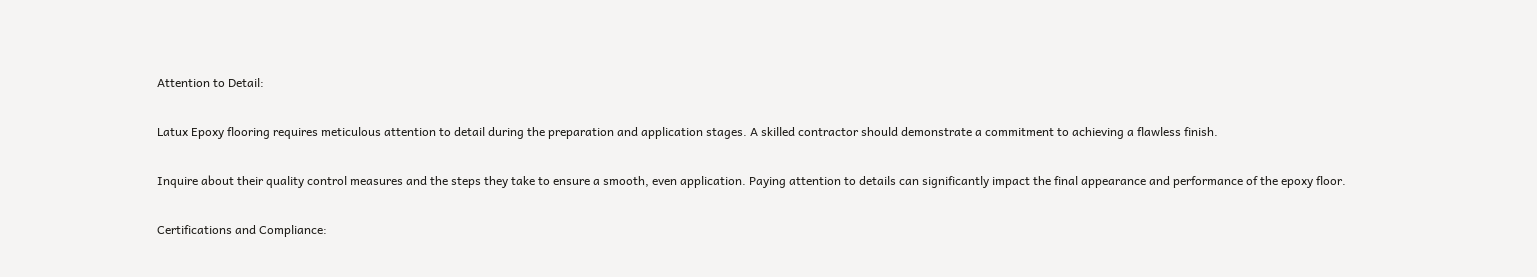Attention to Detail:

Latux Epoxy flooring requires meticulous attention to detail during the preparation and application stages. A skilled contractor should demonstrate a commitment to achieving a flawless finish.

Inquire about their quality control measures and the steps they take to ensure a smooth, even application. Paying attention to details can significantly impact the final appearance and performance of the epoxy floor.

Certifications and Compliance: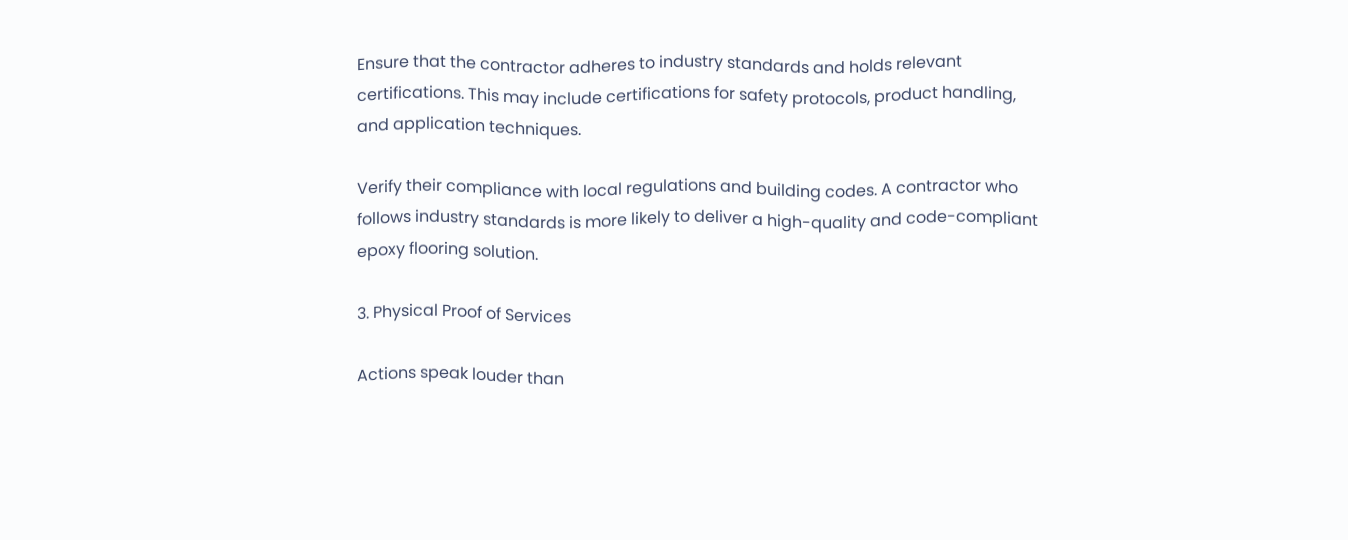Ensure that the contractor adheres to industry standards and holds relevant certifications. This may include certifications for safety protocols, product handling, and application techniques.

Verify their compliance with local regulations and building codes. A contractor who follows industry standards is more likely to deliver a high-quality and code-compliant epoxy flooring solution.

3. Physical Proof of Services

Actions speak louder than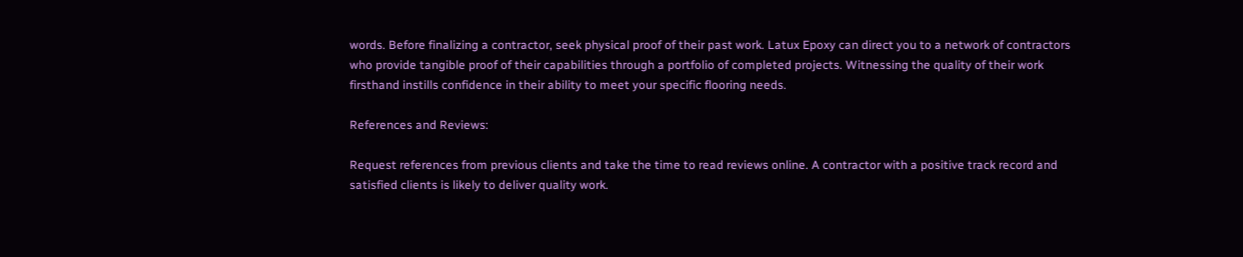words. Before finalizing a contractor, seek physical proof of their past work. Latux Epoxy can direct you to a network of contractors who provide tangible proof of their capabilities through a portfolio of completed projects. Witnessing the quality of their work firsthand instills confidence in their ability to meet your specific flooring needs.

References and Reviews:

Request references from previous clients and take the time to read reviews online. A contractor with a positive track record and satisfied clients is likely to deliver quality work.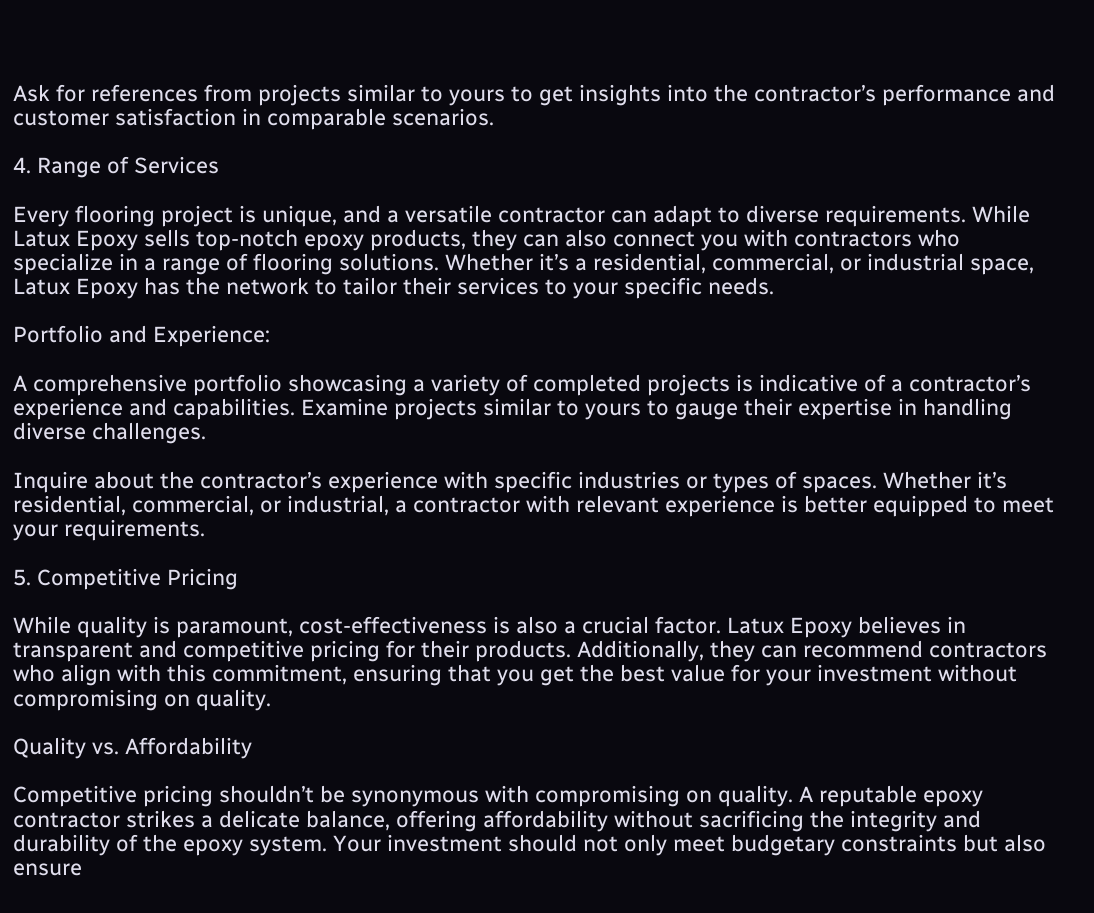Ask for references from projects similar to yours to get insights into the contractor’s performance and customer satisfaction in comparable scenarios.

4. Range of Services

Every flooring project is unique, and a versatile contractor can adapt to diverse requirements. While Latux Epoxy sells top-notch epoxy products, they can also connect you with contractors who specialize in a range of flooring solutions. Whether it’s a residential, commercial, or industrial space, Latux Epoxy has the network to tailor their services to your specific needs.

Portfolio and Experience:

A comprehensive portfolio showcasing a variety of completed projects is indicative of a contractor’s experience and capabilities. Examine projects similar to yours to gauge their expertise in handling diverse challenges.

Inquire about the contractor’s experience with specific industries or types of spaces. Whether it’s residential, commercial, or industrial, a contractor with relevant experience is better equipped to meet your requirements.

5. Competitive Pricing

While quality is paramount, cost-effectiveness is also a crucial factor. Latux Epoxy believes in transparent and competitive pricing for their products. Additionally, they can recommend contractors who align with this commitment, ensuring that you get the best value for your investment without compromising on quality.

Quality vs. Affordability

Competitive pricing shouldn’t be synonymous with compromising on quality. A reputable epoxy contractor strikes a delicate balance, offering affordability without sacrificing the integrity and durability of the epoxy system. Your investment should not only meet budgetary constraints but also ensure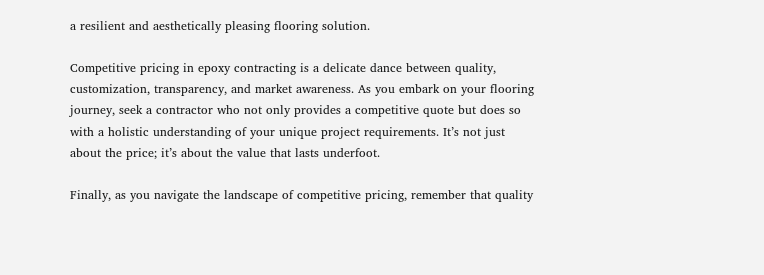a resilient and aesthetically pleasing flooring solution.

Competitive pricing in epoxy contracting is a delicate dance between quality, customization, transparency, and market awareness. As you embark on your flooring journey, seek a contractor who not only provides a competitive quote but does so with a holistic understanding of your unique project requirements. It’s not just about the price; it’s about the value that lasts underfoot.

Finally, as you navigate the landscape of competitive pricing, remember that quality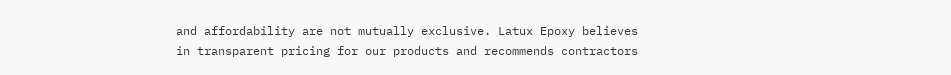and affordability are not mutually exclusive. Latux Epoxy believes in transparent pricing for our products and recommends contractors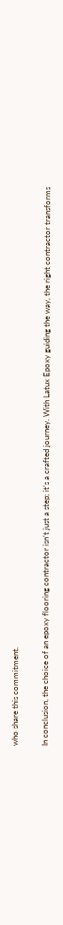who share this commitment.

In conclusion, the choice of an epoxy flooring contractor isn’t just a step; it’s a crafted journey. With Latux Epoxy guiding the way, the right contractor transforms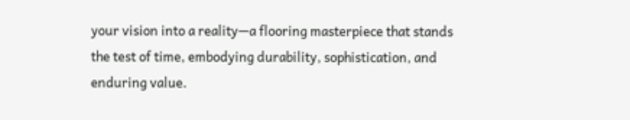your vision into a reality—a flooring masterpiece that stands the test of time, embodying durability, sophistication, and enduring value.